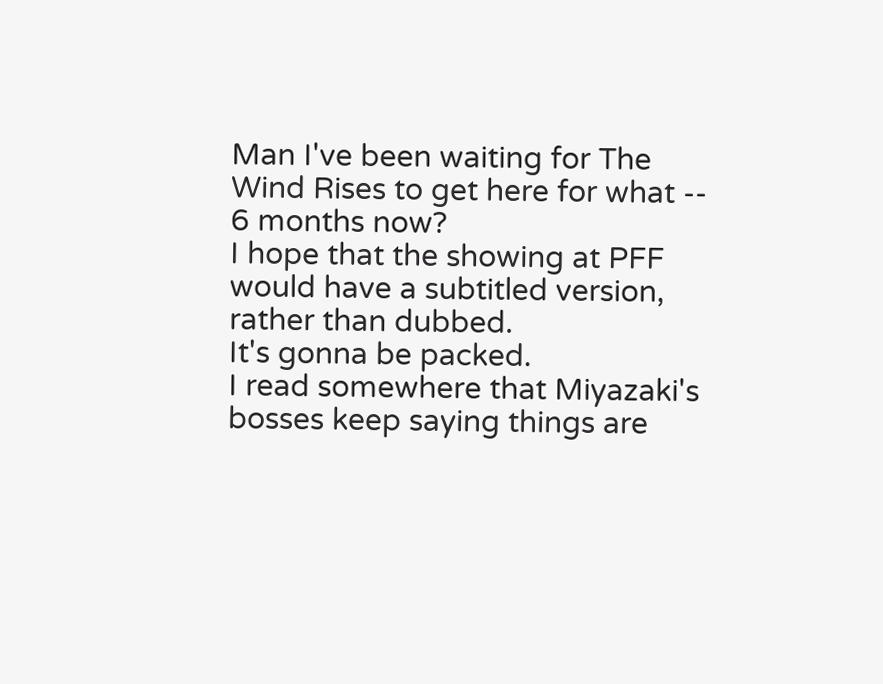Man I've been waiting for The Wind Rises to get here for what -- 6 months now?
I hope that the showing at PFF would have a subtitled version, rather than dubbed.
It's gonna be packed.
I read somewhere that Miyazaki's bosses keep saying things are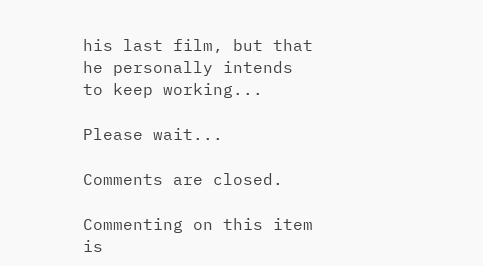his last film, but that he personally intends to keep working...

Please wait...

Comments are closed.

Commenting on this item is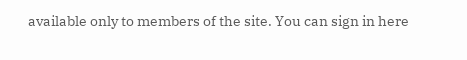available only to members of the site. You can sign in here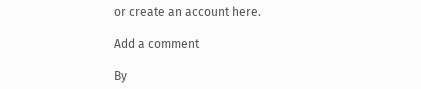or create an account here.

Add a comment

By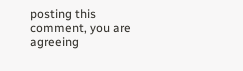posting this comment, you are agreeing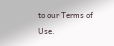to our Terms of Use.